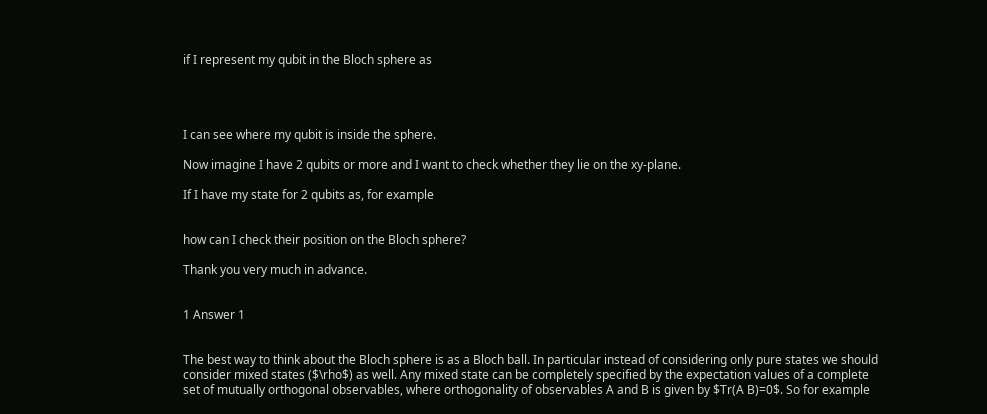if I represent my qubit in the Bloch sphere as




I can see where my qubit is inside the sphere.

Now imagine I have 2 qubits or more and I want to check whether they lie on the xy-plane.

If I have my state for 2 qubits as, for example


how can I check their position on the Bloch sphere?

Thank you very much in advance.


1 Answer 1


The best way to think about the Bloch sphere is as a Bloch ball. In particular instead of considering only pure states we should consider mixed states ($\rho$) as well. Any mixed state can be completely specified by the expectation values of a complete set of mutually orthogonal observables, where orthogonality of observables A and B is given by $Tr(A B)=0$. So for example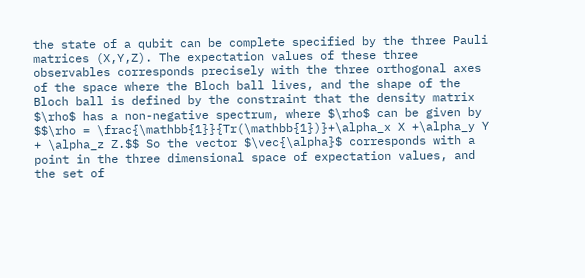the state of a qubit can be complete specified by the three Pauli matrices (X,Y,Z). The expectation values of these three observables corresponds precisely with the three orthogonal axes of the space where the Bloch ball lives, and the shape of the Bloch ball is defined by the constraint that the density matrix $\rho$ has a non-negative spectrum, where $\rho$ can be given by $$\rho = \frac{\mathbb{1}}{Tr(\mathbb{1})}+\alpha_x X +\alpha_y Y + \alpha_z Z.$$ So the vector $\vec{\alpha}$ corresponds with a point in the three dimensional space of expectation values, and the set of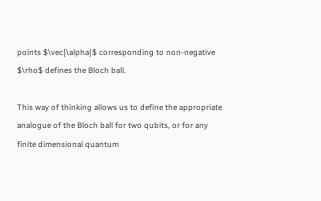points $\vec{\alpha}$ corresponding to non-negative $\rho$ defines the Bloch ball.

This way of thinking allows us to define the appropriate analogue of the Bloch ball for two qubits, or for any finite dimensional quantum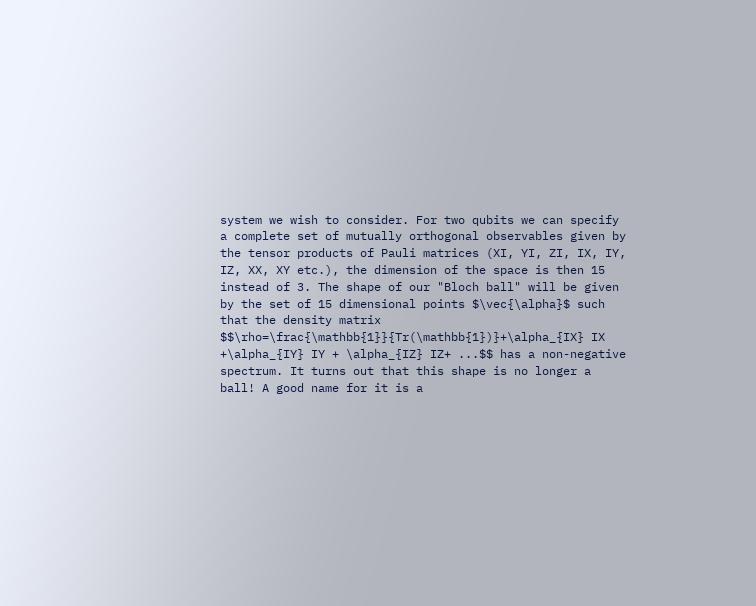system we wish to consider. For two qubits we can specify a complete set of mutually orthogonal observables given by the tensor products of Pauli matrices (XI, YI, ZI, IX, IY, IZ, XX, XY etc.), the dimension of the space is then 15 instead of 3. The shape of our "Bloch ball" will be given by the set of 15 dimensional points $\vec{\alpha}$ such that the density matrix $$\rho=\frac{\mathbb{1}}{Tr(\mathbb{1})}+\alpha_{IX} IX +\alpha_{IY} IY + \alpha_{IZ} IZ+ ...$$ has a non-negative spectrum. It turns out that this shape is no longer a ball! A good name for it is a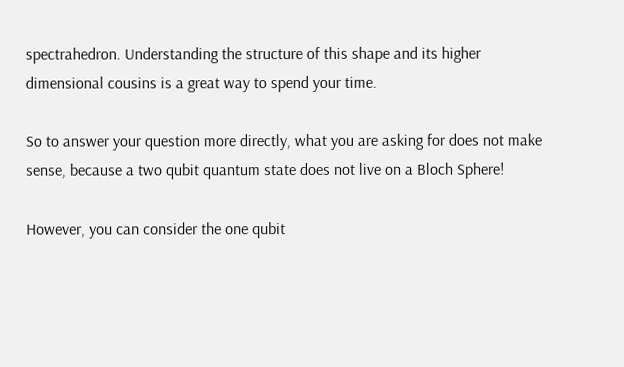spectrahedron. Understanding the structure of this shape and its higher dimensional cousins is a great way to spend your time.

So to answer your question more directly, what you are asking for does not make sense, because a two qubit quantum state does not live on a Bloch Sphere!

However, you can consider the one qubit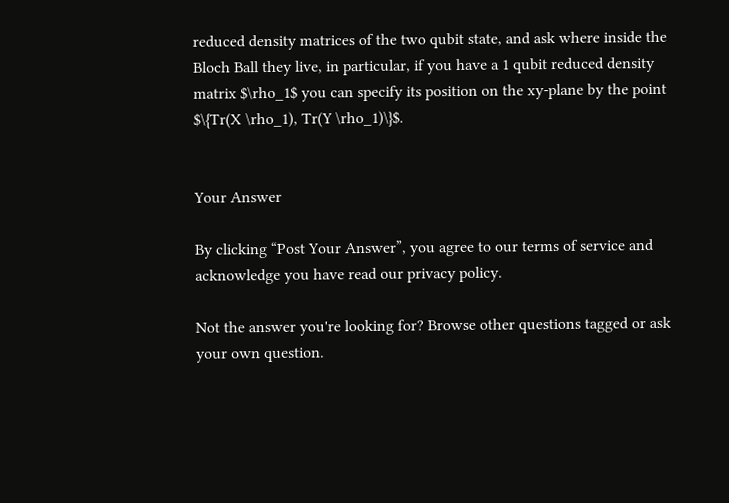reduced density matrices of the two qubit state, and ask where inside the Bloch Ball they live, in particular, if you have a 1 qubit reduced density matrix $\rho_1$ you can specify its position on the xy-plane by the point $\{Tr(X \rho_1), Tr(Y \rho_1)\}$.


Your Answer

By clicking “Post Your Answer”, you agree to our terms of service and acknowledge you have read our privacy policy.

Not the answer you're looking for? Browse other questions tagged or ask your own question.